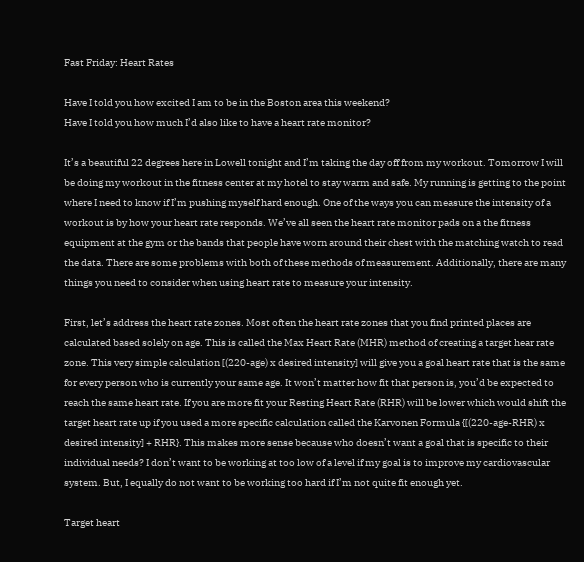Fast Friday: Heart Rates

Have I told you how excited I am to be in the Boston area this weekend?
Have I told you how much I’d also like to have a heart rate monitor?

It’s a beautiful 22 degrees here in Lowell tonight and I’m taking the day off from my workout. Tomorrow I will be doing my workout in the fitness center at my hotel to stay warm and safe. My running is getting to the point where I need to know if I’m pushing myself hard enough. One of the ways you can measure the intensity of a workout is by how your heart rate responds. We’ve all seen the heart rate monitor pads on a the fitness equipment at the gym or the bands that people have worn around their chest with the matching watch to read the data. There are some problems with both of these methods of measurement. Additionally, there are many things you need to consider when using heart rate to measure your intensity.

First, let’s address the heart rate zones. Most often the heart rate zones that you find printed places are calculated based solely on age. This is called the Max Heart Rate (MHR) method of creating a target hear rate zone. This very simple calculation [(220-age) x desired intensity] will give you a goal heart rate that is the same for every person who is currently your same age. It won’t matter how fit that person is, you’d be expected to reach the same heart rate. If you are more fit your Resting Heart Rate (RHR) will be lower which would shift the target heart rate up if you used a more specific calculation called the Karvonen Formula {[(220-age-RHR) x desired intensity] + RHR}. This makes more sense because who doesn’t want a goal that is specific to their individual needs? I don’t want to be working at too low of a level if my goal is to improve my cardiovascular system. But, I equally do not want to be working too hard if I’m not quite fit enough yet.

Target heart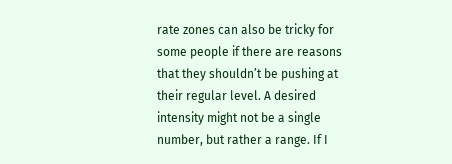rate zones can also be tricky for some people if there are reasons that they shouldn’t be pushing at their regular level. A desired intensity might not be a single number, but rather a range. If I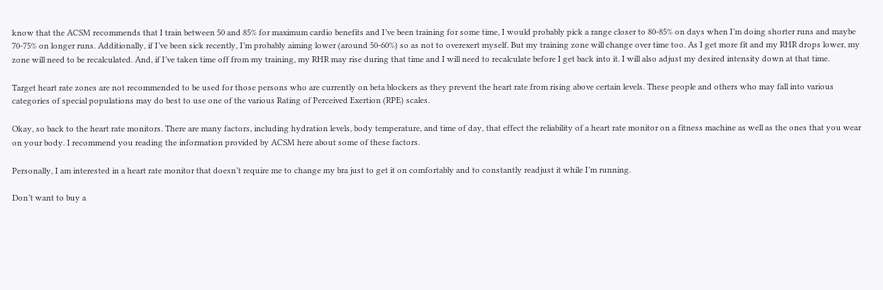know that the ACSM recommends that I train between 50 and 85% for maximum cardio benefits and I’ve been training for some time, I would probably pick a range closer to 80-85% on days when I’m doing shorter runs and maybe 70-75% on longer runs. Additionally, if I’ve been sick recently, I’m probably aiming lower (around 50-60%) so as not to overexert myself. But my training zone will change over time too. As I get more fit and my RHR drops lower, my zone will need to be recalculated. And, if I’ve taken time off from my training, my RHR may rise during that time and I will need to recalculate before I get back into it. I will also adjust my desired intensity down at that time.

Target heart rate zones are not recommended to be used for those persons who are currently on beta blockers as they prevent the heart rate from rising above certain levels. These people and others who may fall into various categories of special populations may do best to use one of the various Rating of Perceived Exertion (RPE) scales.

Okay, so back to the heart rate monitors. There are many factors, including hydration levels, body temperature, and time of day, that effect the reliability of a heart rate monitor on a fitness machine as well as the ones that you wear on your body. I recommend you reading the information provided by ACSM here about some of these factors.

Personally, I am interested in a heart rate monitor that doesn’t require me to change my bra just to get it on comfortably and to constantly readjust it while I’m running.

Don’t want to buy a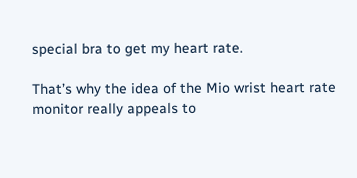special bra to get my heart rate.

That’s why the idea of the Mio wrist heart rate monitor really appeals to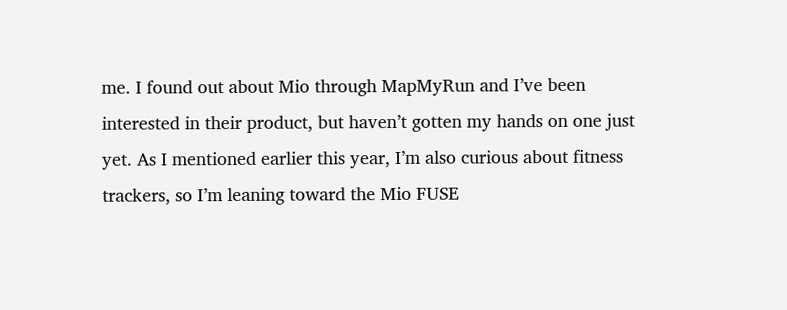me. I found out about Mio through MapMyRun and I’ve been interested in their product, but haven’t gotten my hands on one just yet. As I mentioned earlier this year, I’m also curious about fitness trackers, so I’m leaning toward the Mio FUSE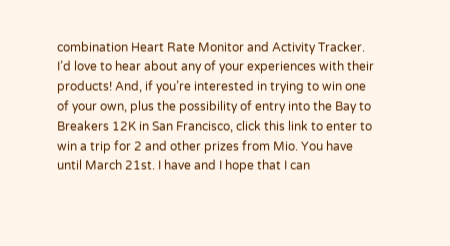combination Heart Rate Monitor and Activity Tracker. I’d love to hear about any of your experiences with their products! And, if you’re interested in trying to win one of your own, plus the possibility of entry into the Bay to Breakers 12K in San Francisco, click this link to enter to win a trip for 2 and other prizes from Mio. You have until March 21st. I have and I hope that I can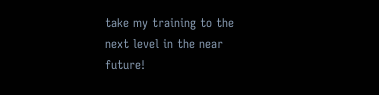take my training to the next level in the near future!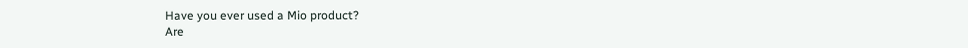Have you ever used a Mio product?
Are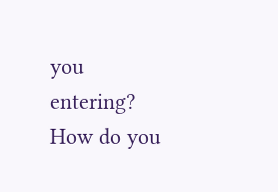you entering?
How do you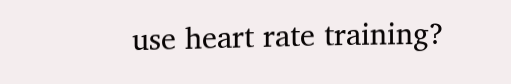use heart rate training?